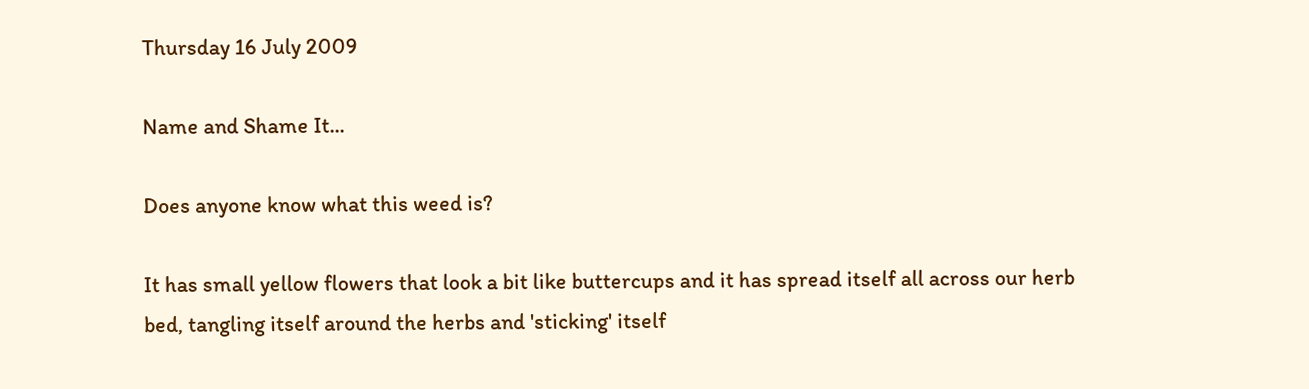Thursday 16 July 2009

Name and Shame It...

Does anyone know what this weed is?

It has small yellow flowers that look a bit like buttercups and it has spread itself all across our herb bed, tangling itself around the herbs and 'sticking' itself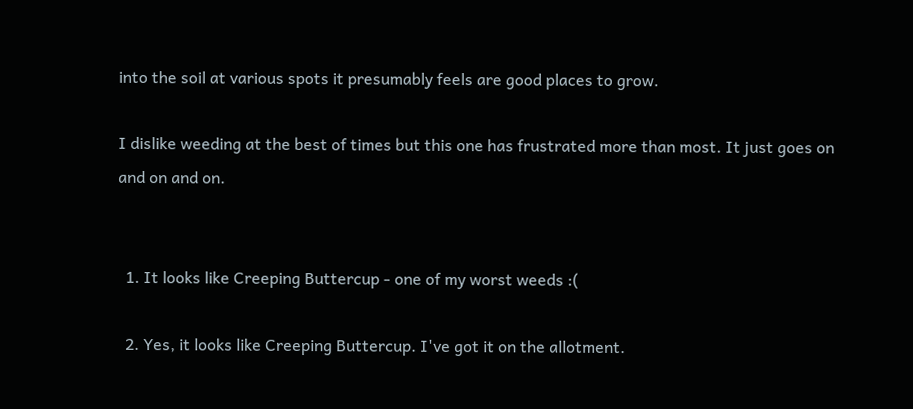into the soil at various spots it presumably feels are good places to grow.

I dislike weeding at the best of times but this one has frustrated more than most. It just goes on and on and on.


  1. It looks like Creeping Buttercup - one of my worst weeds :(

  2. Yes, it looks like Creeping Buttercup. I've got it on the allotment.